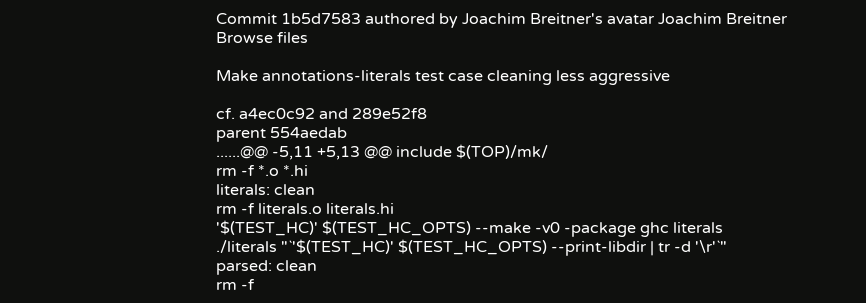Commit 1b5d7583 authored by Joachim Breitner's avatar Joachim Breitner
Browse files

Make annotations-literals test case cleaning less aggressive

cf. a4ec0c92 and 289e52f8
parent 554aedab
......@@ -5,11 +5,13 @@ include $(TOP)/mk/
rm -f *.o *.hi
literals: clean
rm -f literals.o literals.hi
'$(TEST_HC)' $(TEST_HC_OPTS) --make -v0 -package ghc literals
./literals "`'$(TEST_HC)' $(TEST_HC_OPTS) --print-libdir | tr -d '\r'`"
parsed: clean
rm -f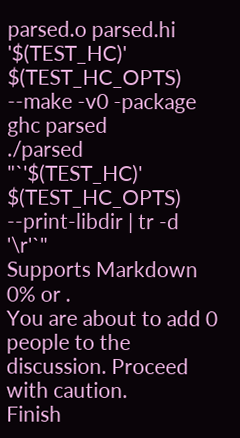parsed.o parsed.hi
'$(TEST_HC)' $(TEST_HC_OPTS) --make -v0 -package ghc parsed
./parsed "`'$(TEST_HC)' $(TEST_HC_OPTS) --print-libdir | tr -d '\r'`"
Supports Markdown
0% or .
You are about to add 0 people to the discussion. Proceed with caution.
Finish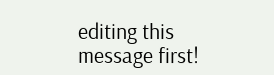editing this message first!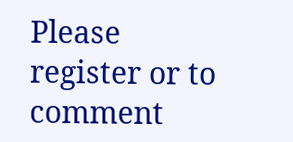Please register or to comment